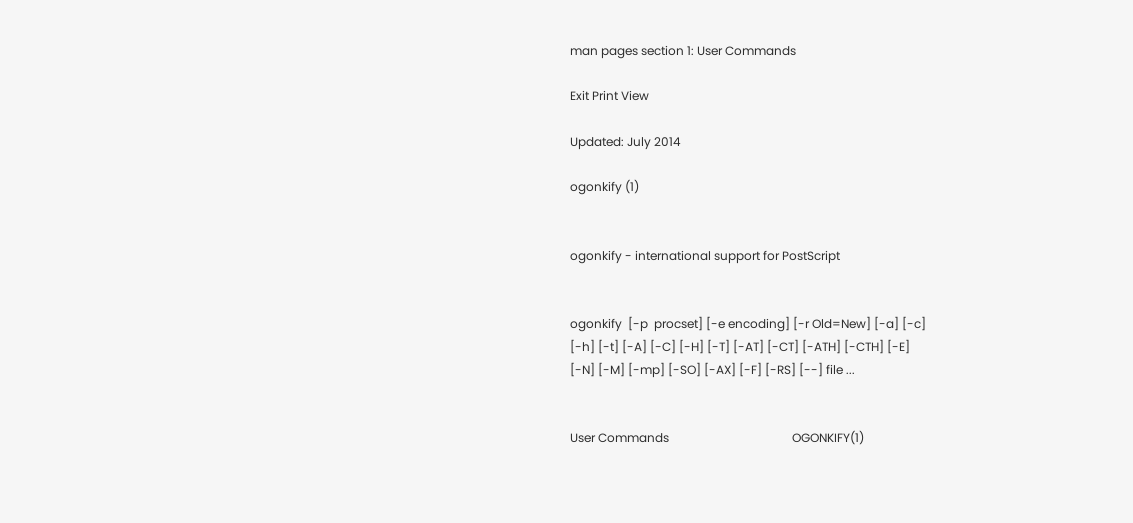man pages section 1: User Commands

Exit Print View

Updated: July 2014

ogonkify (1)


ogonkify - international support for PostScript


ogonkify  [-p  procset] [-e encoding] [-r Old=New] [-a] [-c]
[-h] [-t] [-A] [-C] [-H] [-T] [-AT] [-CT] [-ATH] [-CTH] [-E]
[-N] [-M] [-mp] [-SO] [-AX] [-F] [-RS] [--] file ...


User Commands                                         OGONKIFY(1)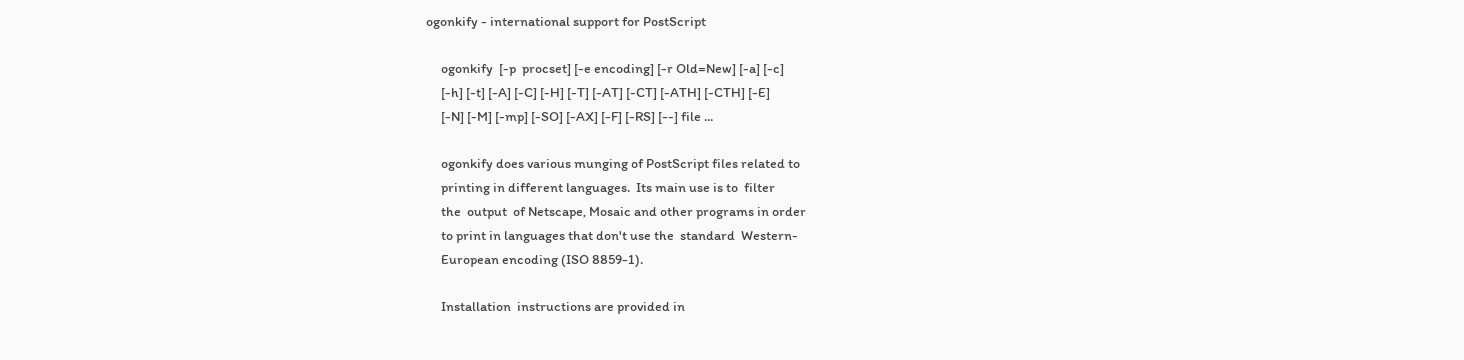ogonkify - international support for PostScript

     ogonkify  [-p  procset] [-e encoding] [-r Old=New] [-a] [-c]
     [-h] [-t] [-A] [-C] [-H] [-T] [-AT] [-CT] [-ATH] [-CTH] [-E]
     [-N] [-M] [-mp] [-SO] [-AX] [-F] [-RS] [--] file ...

     ogonkify does various munging of PostScript files related to
     printing in different languages.  Its main use is to  filter
     the  output  of Netscape, Mosaic and other programs in order
     to print in languages that don't use the  standard  Western-
     European encoding (ISO 8859-1).

     Installation  instructions are provided in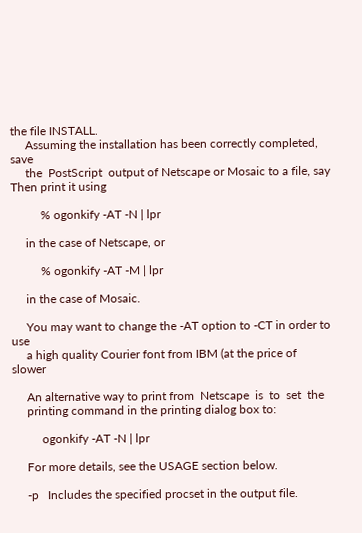the file INSTALL.
     Assuming the installation has been correctly completed, save
     the  PostScript  output of Netscape or Mosaic to a file, say  Then print it using

          % ogonkify -AT -N | lpr

     in the case of Netscape, or

          % ogonkify -AT -M | lpr

     in the case of Mosaic.

     You may want to change the -AT option to -CT in order to use
     a high quality Courier font from IBM (at the price of slower

     An alternative way to print from  Netscape  is  to  set  the
     printing command in the printing dialog box to:

          ogonkify -AT -N | lpr

     For more details, see the USAGE section below.

     -p   Includes the specified procset in the output file.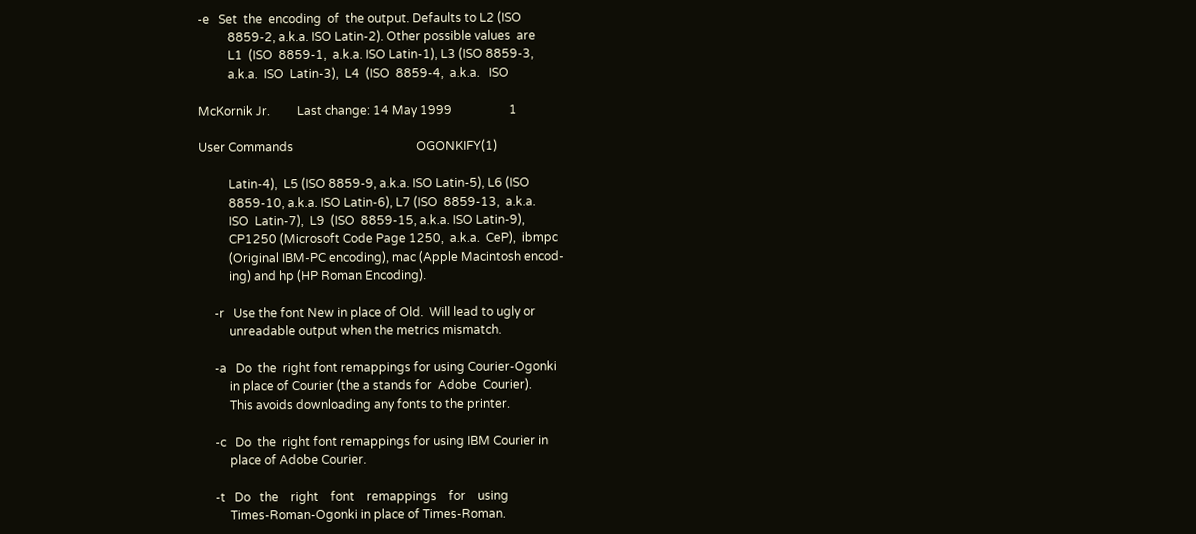-e   Set  the  encoding  of  the output. Defaults to L2 (ISO
          8859-2, a.k.a. ISO Latin-2). Other possible values  are
          L1  (ISO  8859-1,  a.k.a. ISO Latin-1), L3 (ISO 8859-3,
          a.k.a.  ISO  Latin-3),  L4  (ISO  8859-4,  a.k.a.   ISO

McKornik Jr.         Last change: 14 May 1999                   1

User Commands                                         OGONKIFY(1)

          Latin-4),  L5 (ISO 8859-9, a.k.a. ISO Latin-5), L6 (ISO
          8859-10, a.k.a. ISO Latin-6), L7 (ISO  8859-13,  a.k.a.
          ISO  Latin-7),  L9  (ISO  8859-15, a.k.a. ISO Latin-9),
          CP1250 (Microsoft Code Page 1250,  a.k.a.  CeP),  ibmpc
          (Original IBM-PC encoding), mac (Apple Macintosh encod-
          ing) and hp (HP Roman Encoding).

     -r   Use the font New in place of Old.  Will lead to ugly or
          unreadable output when the metrics mismatch.

     -a   Do  the  right font remappings for using Courier-Ogonki
          in place of Courier (the a stands for  Adobe  Courier).
          This avoids downloading any fonts to the printer.

     -c   Do  the  right font remappings for using IBM Courier in
          place of Adobe Courier.

     -t   Do   the    right    font    remappings    for    using
          Times-Roman-Ogonki in place of Times-Roman.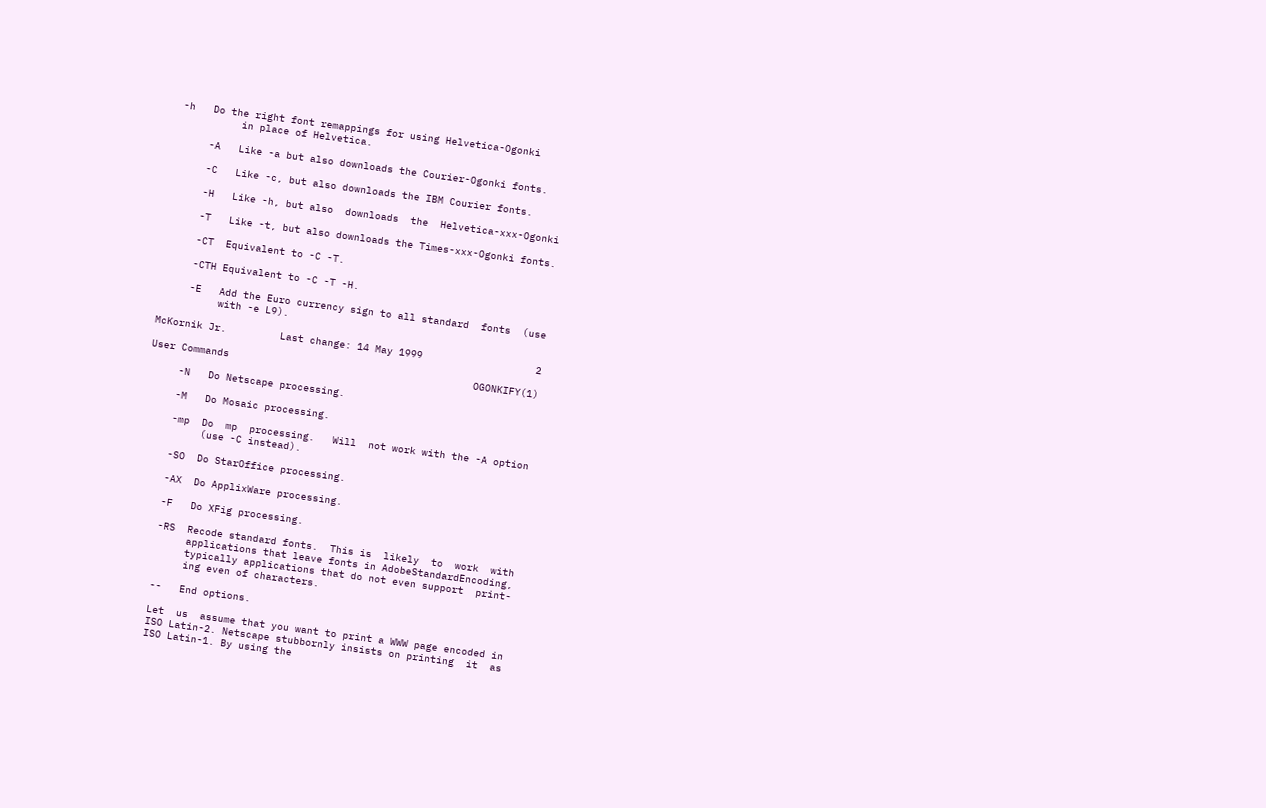-h   Do the right font remappings for using Helvetica-Ogonki
          in place of Helvetica.

     -A   Like -a but also downloads the Courier-Ogonki fonts.

     -C   Like -c, but also downloads the IBM Courier fonts.

     -H   Like -h, but also  downloads  the  Helvetica-xxx-Ogonki

     -T   Like -t, but also downloads the Times-xxx-Ogonki fonts.

     -CT  Equivalent to -C -T.

     -CTH Equivalent to -C -T -H.

     -E   Add the Euro currency sign to all standard  fonts  (use
          with -e L9).

McKornik Jr.         Last change: 14 May 1999                   2

User Commands                                         OGONKIFY(1)

     -N   Do Netscape processing.

     -M   Do Mosaic processing.

     -mp  Do  mp  processing.   Will  not work with the -A option
          (use -C instead).

     -SO  Do StarOffice processing.

     -AX  Do ApplixWare processing.

     -F   Do XFig processing.

     -RS  Recode standard fonts.  This is  likely  to  work  with
          applications that leave fonts in AdobeStandardEncoding,
          typically applications that do not even support  print-
          ing even of characters.

     --   End options.

     Let  us  assume that you want to print a WWW page encoded in
     ISO Latin-2. Netscape stubbornly insists on printing  it  as
     ISO Latin-1. By using the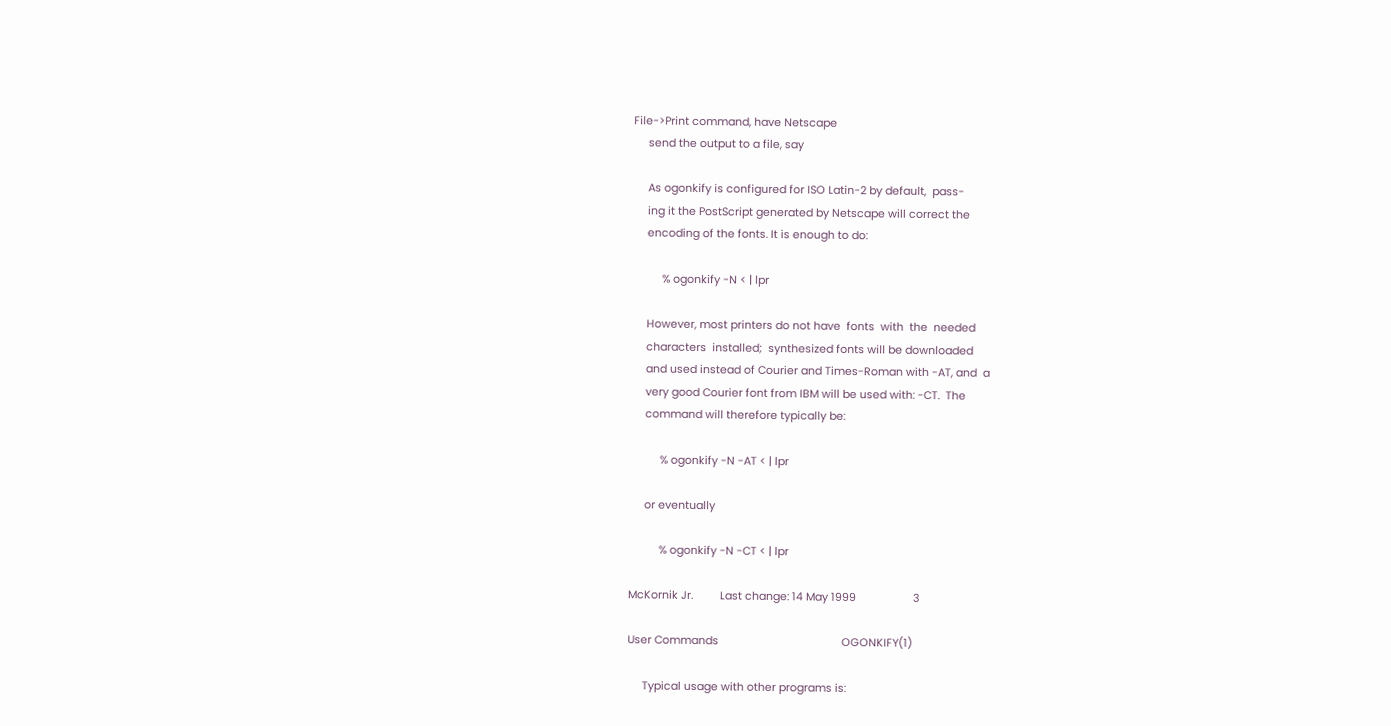File->Print command, have Netscape
     send the output to a file, say

     As ogonkify is configured for ISO Latin-2 by default,  pass-
     ing it the PostScript generated by Netscape will correct the
     encoding of the fonts. It is enough to do:

          % ogonkify -N < | lpr

     However, most printers do not have  fonts  with  the  needed
     characters  installed;  synthesized fonts will be downloaded
     and used instead of Courier and Times-Roman with -AT, and  a
     very good Courier font from IBM will be used with: -CT.  The
     command will therefore typically be:

          % ogonkify -N -AT < | lpr

     or eventually

          % ogonkify -N -CT < | lpr

McKornik Jr.         Last change: 14 May 1999                   3

User Commands                                         OGONKIFY(1)

     Typical usage with other programs is: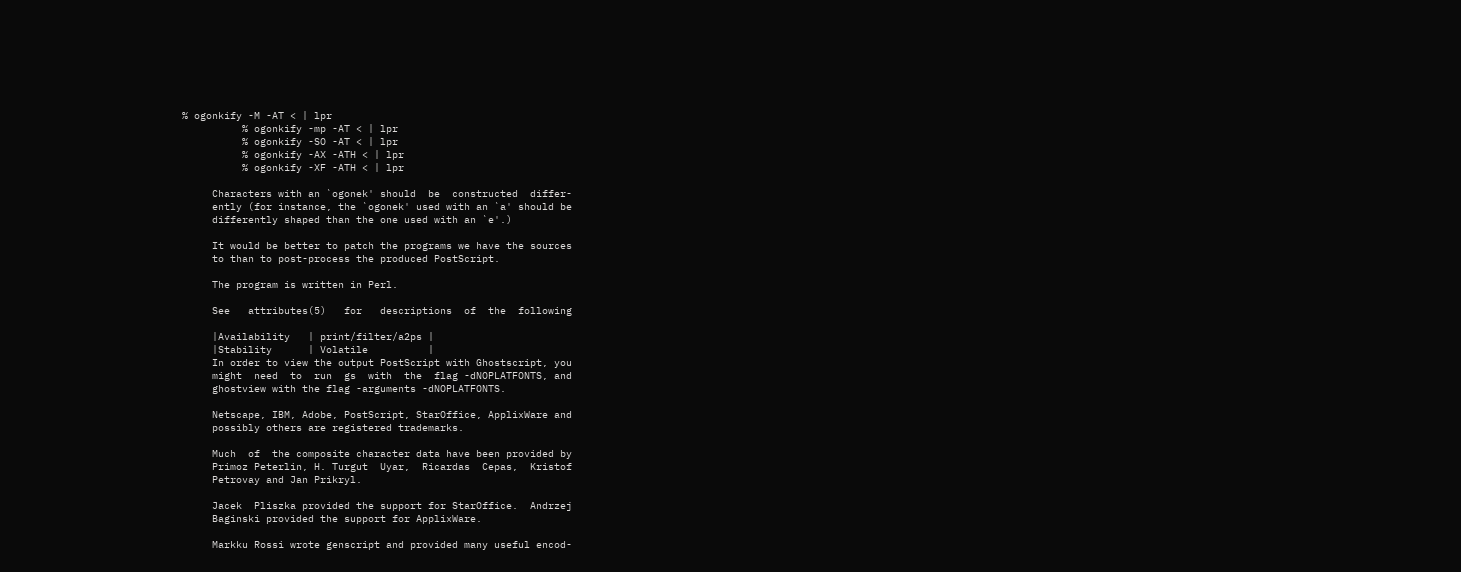% ogonkify -M -AT < | lpr
          % ogonkify -mp -AT < | lpr
          % ogonkify -SO -AT < | lpr
          % ogonkify -AX -ATH < | lpr
          % ogonkify -XF -ATH < | lpr

     Characters with an `ogonek' should  be  constructed  differ-
     ently (for instance, the `ogonek' used with an `a' should be
     differently shaped than the one used with an `e'.)

     It would be better to patch the programs we have the sources
     to than to post-process the produced PostScript.

     The program is written in Perl.

     See   attributes(5)   for   descriptions  of  the  following

     |Availability   | print/filter/a2ps |
     |Stability      | Volatile          |
     In order to view the output PostScript with Ghostscript, you
     might  need  to  run  gs  with  the  flag -dNOPLATFONTS, and
     ghostview with the flag -arguments -dNOPLATFONTS.

     Netscape, IBM, Adobe, PostScript, StarOffice, ApplixWare and
     possibly others are registered trademarks.

     Much  of  the composite character data have been provided by
     Primoz Peterlin, H. Turgut  Uyar,  Ricardas  Cepas,  Kristof
     Petrovay and Jan Prikryl.

     Jacek  Pliszka provided the support for StarOffice.  Andrzej
     Baginski provided the support for ApplixWare.

     Markku Rossi wrote genscript and provided many useful encod-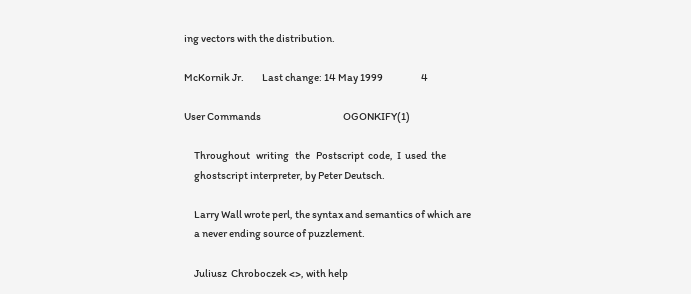ing vectors with the distribution.

McKornik Jr.         Last change: 14 May 1999                   4

User Commands                                         OGONKIFY(1)

     Throughout   writing   the   Postscript  code,  I  used  the
     ghostscript interpreter, by Peter Deutsch.

     Larry Wall wrote perl, the syntax and semantics of which are
     a never ending source of puzzlement.

     Juliusz  Chroboczek <>, with help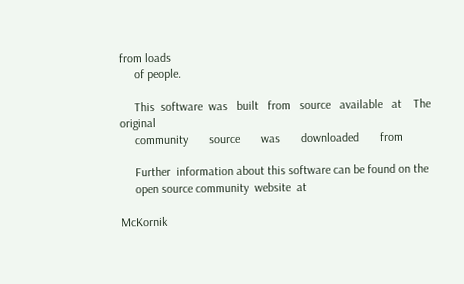from loads
     of people.

     This  software  was   built   from   source   available   at    The  original
     community       source       was       downloaded       from

     Further  information about this software can be found on the
     open source community  website  at

McKornik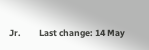Jr.         Last change: 14 May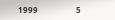1999                   5